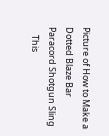Picture of How to Make a Dotted Blaze Bar Paracord Shotgun Sling
    This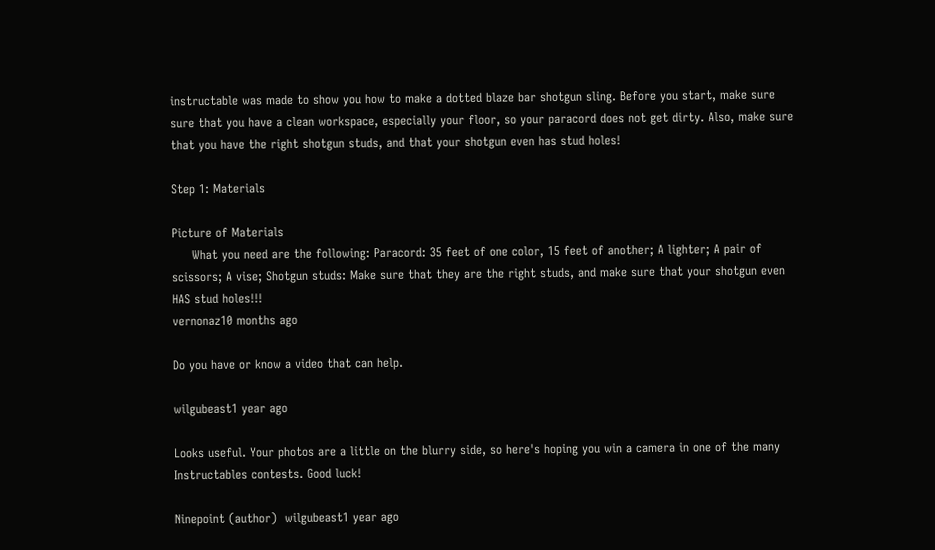instructable was made to show you how to make a dotted blaze bar shotgun sling. Before you start, make sure sure that you have a clean workspace, especially your floor, so your paracord does not get dirty. Also, make sure that you have the right shotgun studs, and that your shotgun even has stud holes!

Step 1: Materials

Picture of Materials
     What you need are the following: Paracord: 35 feet of one color, 15 feet of another; A lighter; A pair of scissors; A vise; Shotgun studs: Make sure that they are the right studs, and make sure that your shotgun even HAS stud holes!!!
vernonaz10 months ago

Do you have or know a video that can help.

wilgubeast1 year ago

Looks useful. Your photos are a little on the blurry side, so here's hoping you win a camera in one of the many Instructables contests. Good luck!

Ninepoint (author)  wilgubeast1 year ago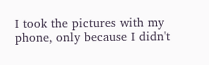I took the pictures with my phone, only because I didn't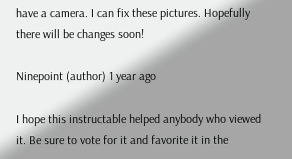have a camera. I can fix these pictures. Hopefully there will be changes soon!

Ninepoint (author) 1 year ago

I hope this instructable helped anybody who viewed it. Be sure to vote for it and favorite it in the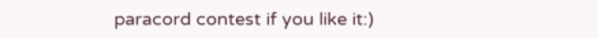paracord contest if you like it:)